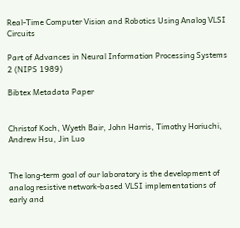Real-Time Computer Vision and Robotics Using Analog VLSI Circuits

Part of Advances in Neural Information Processing Systems 2 (NIPS 1989)

Bibtex Metadata Paper


Christof Koch, Wyeth Bair, John Harris, Timothy Horiuchi, Andrew Hsu, Jin Luo


The long-term goal of our laboratory is the development of analog resistive network-based VLSI implementations of early and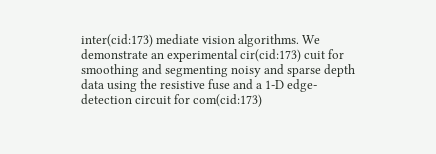inter(cid:173) mediate vision algorithms. We demonstrate an experimental cir(cid:173) cuit for smoothing and segmenting noisy and sparse depth data using the resistive fuse and a 1-D edge-detection circuit for com(cid:173)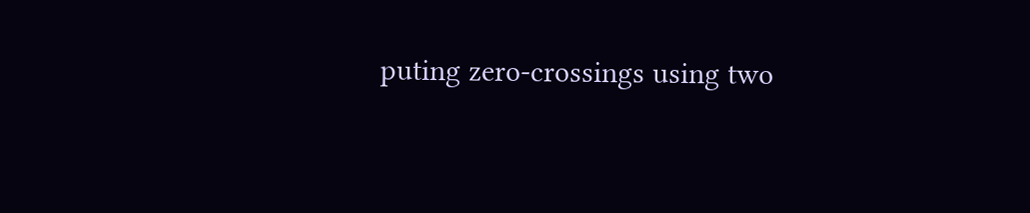puting zero-crossings using two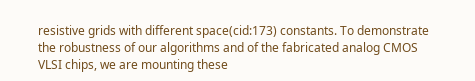resistive grids with different space(cid:173) constants. To demonstrate the robustness of our algorithms and of the fabricated analog CMOS VLSI chips, we are mounting these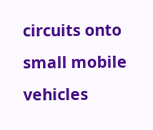circuits onto small mobile vehicles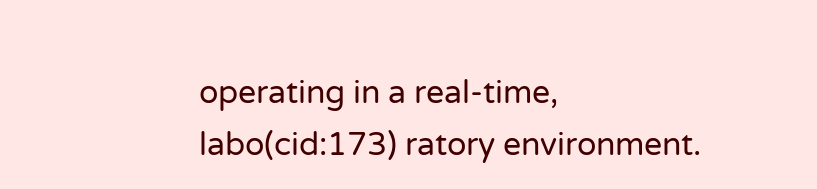operating in a real-time, labo(cid:173) ratory environment.